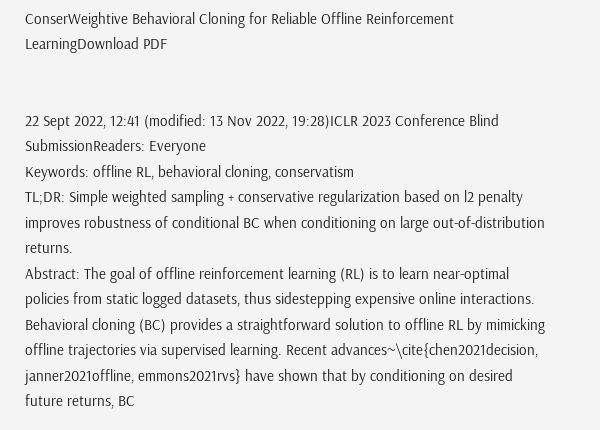ConserWeightive Behavioral Cloning for Reliable Offline Reinforcement LearningDownload PDF


22 Sept 2022, 12:41 (modified: 13 Nov 2022, 19:28)ICLR 2023 Conference Blind SubmissionReaders: Everyone
Keywords: offline RL, behavioral cloning, conservatism
TL;DR: Simple weighted sampling + conservative regularization based on l2 penalty improves robustness of conditional BC when conditioning on large out-of-distribution returns.
Abstract: The goal of offline reinforcement learning (RL) is to learn near-optimal policies from static logged datasets, thus sidestepping expensive online interactions. Behavioral cloning (BC) provides a straightforward solution to offline RL by mimicking offline trajectories via supervised learning. Recent advances~\cite{chen2021decision, janner2021offline, emmons2021rvs} have shown that by conditioning on desired future returns, BC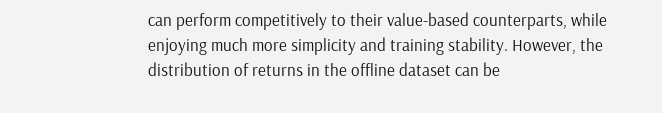can perform competitively to their value-based counterparts, while enjoying much more simplicity and training stability. However, the distribution of returns in the offline dataset can be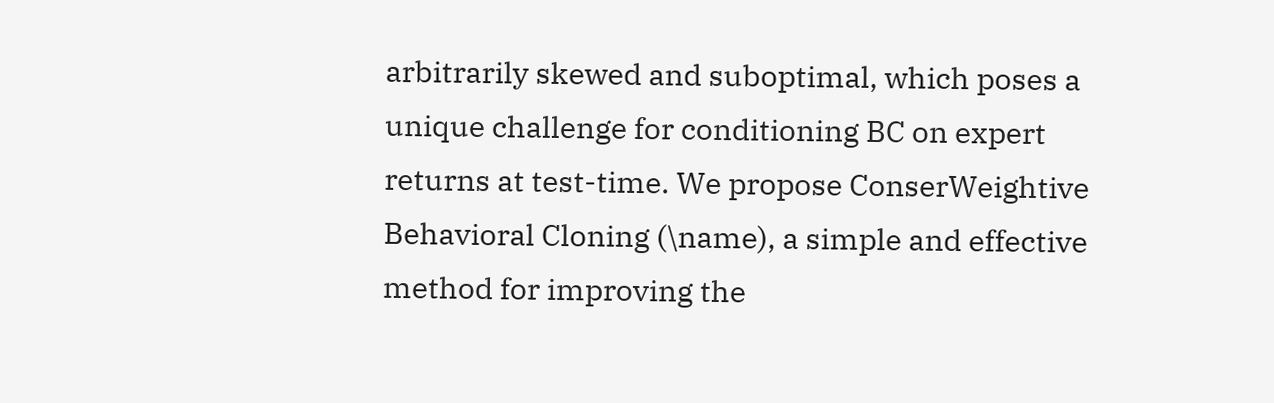arbitrarily skewed and suboptimal, which poses a unique challenge for conditioning BC on expert returns at test-time. We propose ConserWeightive Behavioral Cloning (\name), a simple and effective method for improving the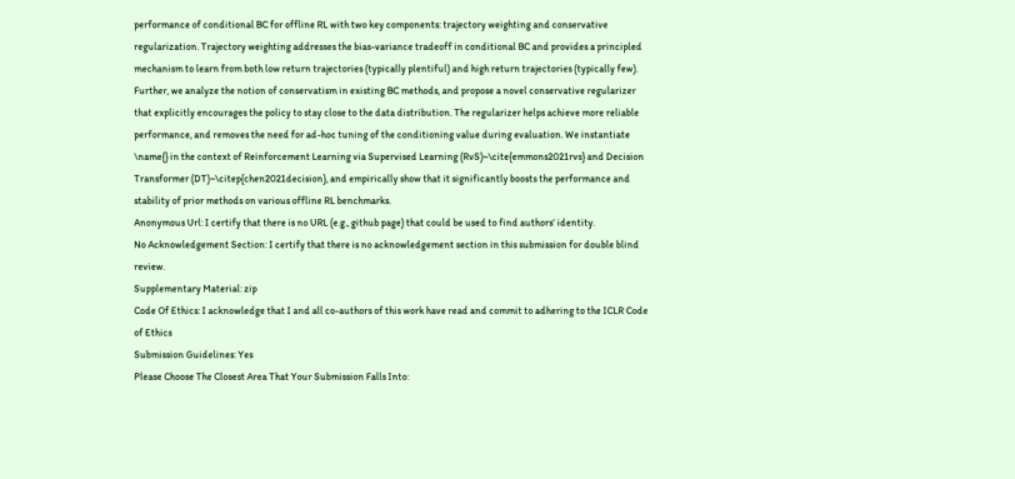performance of conditional BC for offline RL with two key components: trajectory weighting and conservative regularization. Trajectory weighting addresses the bias-variance tradeoff in conditional BC and provides a principled mechanism to learn from both low return trajectories (typically plentiful) and high return trajectories (typically few). Further, we analyze the notion of conservatism in existing BC methods, and propose a novel conservative regularizer that explicitly encourages the policy to stay close to the data distribution. The regularizer helps achieve more reliable performance, and removes the need for ad-hoc tuning of the conditioning value during evaluation. We instantiate \name{} in the context of Reinforcement Learning via Supervised Learning (RvS)~\cite{emmons2021rvs} and Decision Transformer (DT)~\citep{chen2021decision}, and empirically show that it significantly boosts the performance and stability of prior methods on various offline RL benchmarks.
Anonymous Url: I certify that there is no URL (e.g., github page) that could be used to find authors’ identity.
No Acknowledgement Section: I certify that there is no acknowledgement section in this submission for double blind review.
Supplementary Material: zip
Code Of Ethics: I acknowledge that I and all co-authors of this work have read and commit to adhering to the ICLR Code of Ethics
Submission Guidelines: Yes
Please Choose The Closest Area That Your Submission Falls Into: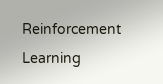Reinforcement Learning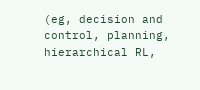(eg, decision and control, planning, hierarchical RL,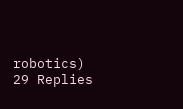robotics)
29 Replies